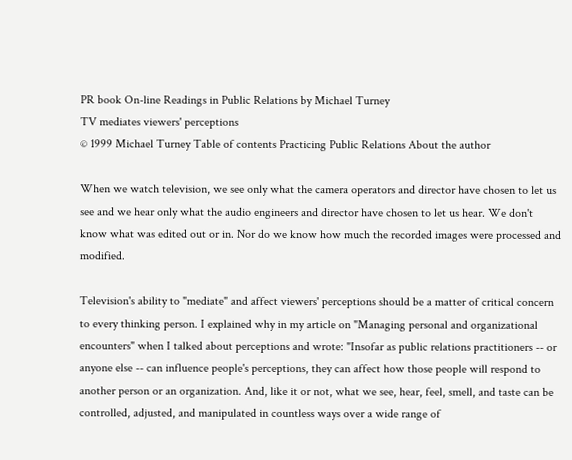PR book On-line Readings in Public Relations by Michael Turney
TV mediates viewers' perceptions
© 1999 Michael Turney Table of contents Practicing Public Relations About the author

When we watch television, we see only what the camera operators and director have chosen to let us see and we hear only what the audio engineers and director have chosen to let us hear. We don't know what was edited out or in. Nor do we know how much the recorded images were processed and modified.

Television's ability to "mediate" and affect viewers' perceptions should be a matter of critical concern to every thinking person. I explained why in my article on "Managing personal and organizational encounters" when I talked about perceptions and wrote: "Insofar as public relations practitioners -- or anyone else -- can influence people's perceptions, they can affect how those people will respond to another person or an organization. And, like it or not, what we see, hear, feel, smell, and taste can be controlled, adjusted, and manipulated in countless ways over a wide range of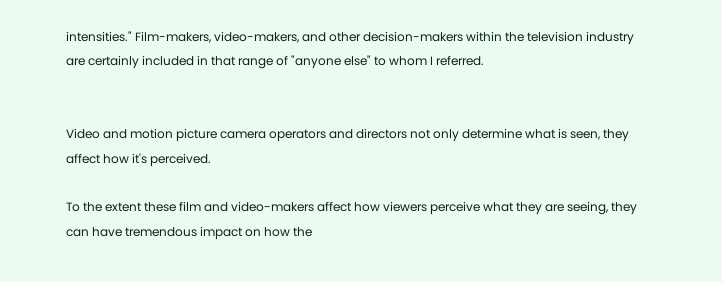intensities." Film-makers, video-makers, and other decision-makers within the television industry are certainly included in that range of "anyone else" to whom I referred.


Video and motion picture camera operators and directors not only determine what is seen, they affect how it's perceived.

To the extent these film and video-makers affect how viewers perceive what they are seeing, they can have tremendous impact on how the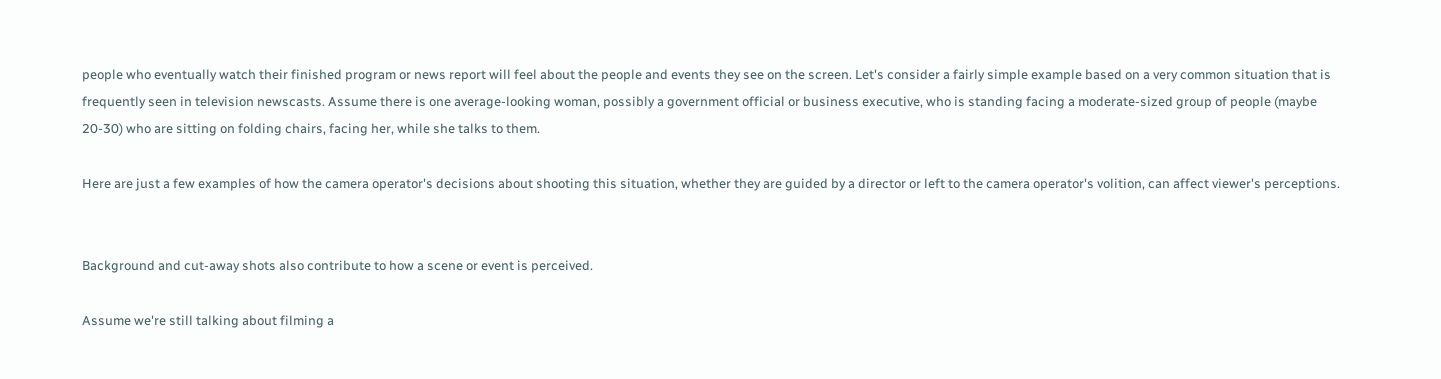people who eventually watch their finished program or news report will feel about the people and events they see on the screen. Let's consider a fairly simple example based on a very common situation that is frequently seen in television newscasts. Assume there is one average-looking woman, possibly a government official or business executive, who is standing facing a moderate-sized group of people (maybe 20-30) who are sitting on folding chairs, facing her, while she talks to them.

Here are just a few examples of how the camera operator's decisions about shooting this situation, whether they are guided by a director or left to the camera operator's volition, can affect viewer's perceptions.


Background and cut-away shots also contribute to how a scene or event is perceived.

Assume we're still talking about filming a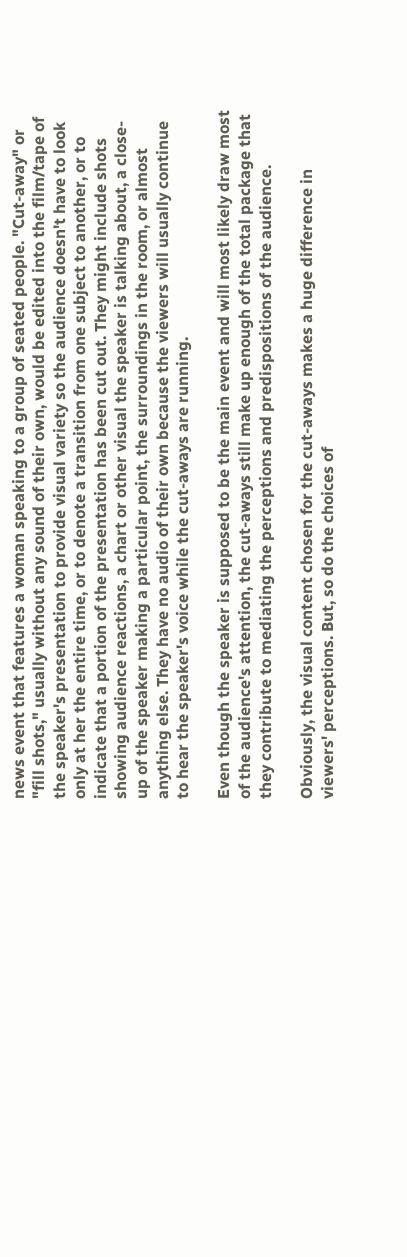news event that features a woman speaking to a group of seated people. "Cut-away" or "fill shots," usually without any sound of their own, would be edited into the film/tape of the speaker's presentation to provide visual variety so the audience doesn't have to look only at her the entire time, or to denote a transition from one subject to another, or to indicate that a portion of the presentation has been cut out. They might include shots showing audience reactions, a chart or other visual the speaker is talking about, a close-up of the speaker making a particular point, the surroundings in the room, or almost anything else. They have no audio of their own because the viewers will usually continue to hear the speaker's voice while the cut-aways are running.

Even though the speaker is supposed to be the main event and will most likely draw most of the audience's attention, the cut-aways still make up enough of the total package that they contribute to mediating the perceptions and predispositions of the audience.

Obviously, the visual content chosen for the cut-aways makes a huge difference in viewers' perceptions. But, so do the choices of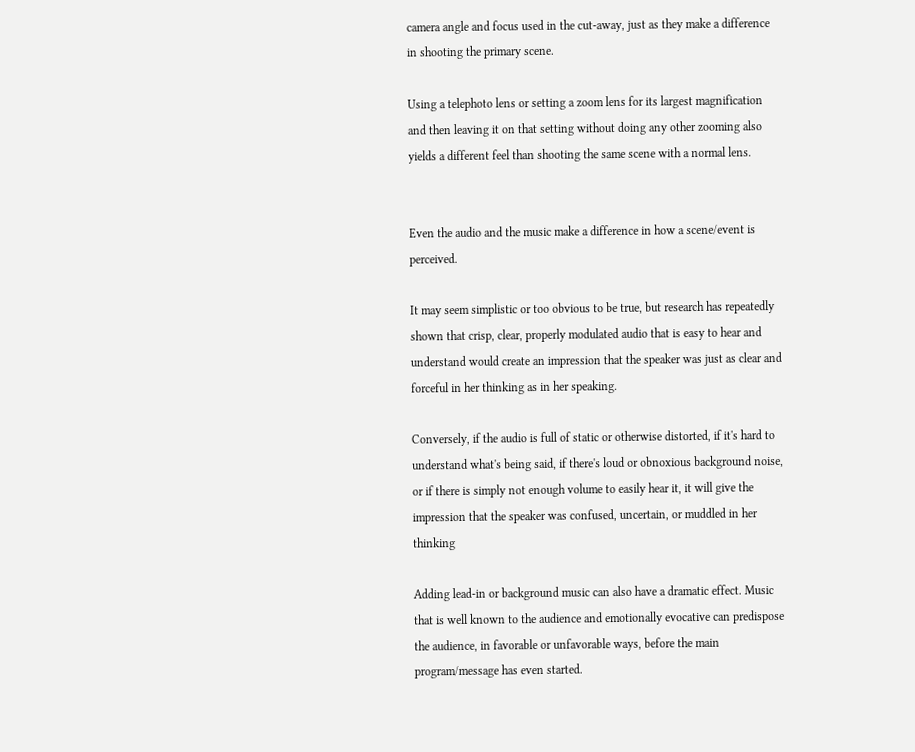camera angle and focus used in the cut-away, just as they make a difference in shooting the primary scene.

Using a telephoto lens or setting a zoom lens for its largest magnification and then leaving it on that setting without doing any other zooming also yields a different feel than shooting the same scene with a normal lens.


Even the audio and the music make a difference in how a scene/event is perceived.

It may seem simplistic or too obvious to be true, but research has repeatedly shown that crisp, clear, properly modulated audio that is easy to hear and understand would create an impression that the speaker was just as clear and forceful in her thinking as in her speaking.

Conversely, if the audio is full of static or otherwise distorted, if it's hard to understand what's being said, if there's loud or obnoxious background noise, or if there is simply not enough volume to easily hear it, it will give the impression that the speaker was confused, uncertain, or muddled in her thinking

Adding lead-in or background music can also have a dramatic effect. Music that is well known to the audience and emotionally evocative can predispose the audience, in favorable or unfavorable ways, before the main program/message has even started.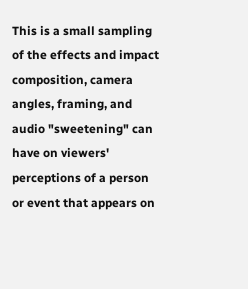This is a small sampling of the effects and impact composition, camera angles, framing, and audio "sweetening" can have on viewers' perceptions of a person or event that appears on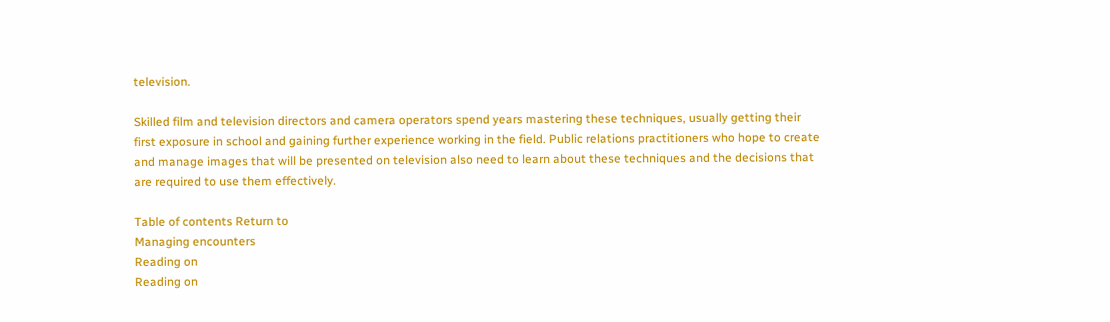television.

Skilled film and television directors and camera operators spend years mastering these techniques, usually getting their first exposure in school and gaining further experience working in the field. Public relations practitioners who hope to create and manage images that will be presented on television also need to learn about these techniques and the decisions that are required to use them effectively.

Table of contents Return to
Managing encounters
Reading on
Reading on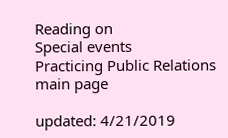Reading on
Special events
Practicing Public Relations
main page

updated: 4/21/2019